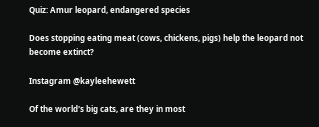Quiz: Amur leopard, endangered species

Does stopping eating meat (cows, chickens, pigs) help the leopard not become extinct?

Instagram @kayleehewett

Of the world's big cats, are they in most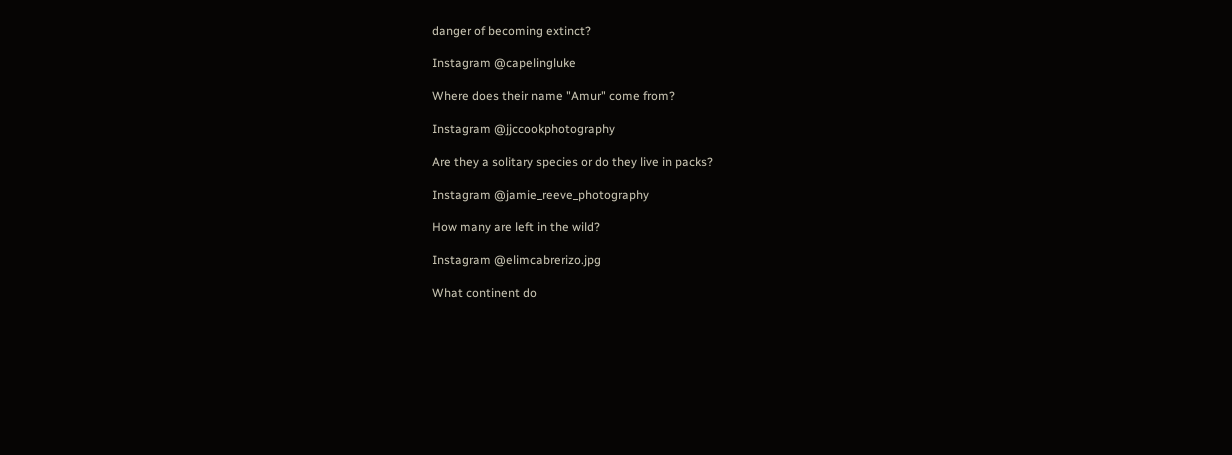danger of becoming extinct?

Instagram @capelingluke

Where does their name "Amur" come from?

Instagram @jjccookphotography

Are they a solitary species or do they live in packs?

Instagram @jamie_reeve_photography

How many are left in the wild?

Instagram @elimcabrerizo.jpg

What continent do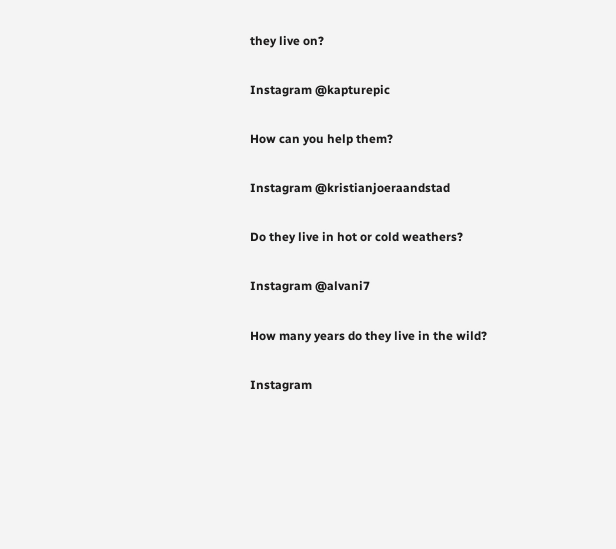they live on?

Instagram @kapturepic

How can you help them?

Instagram @kristianjoeraandstad

Do they live in hot or cold weathers?

Instagram @alvani7

How many years do they live in the wild?

Instagram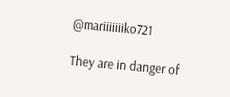@mariiiiiiiko721

They are in danger of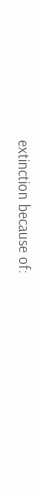extinction because of: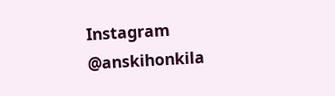Instagram @anskihonkila